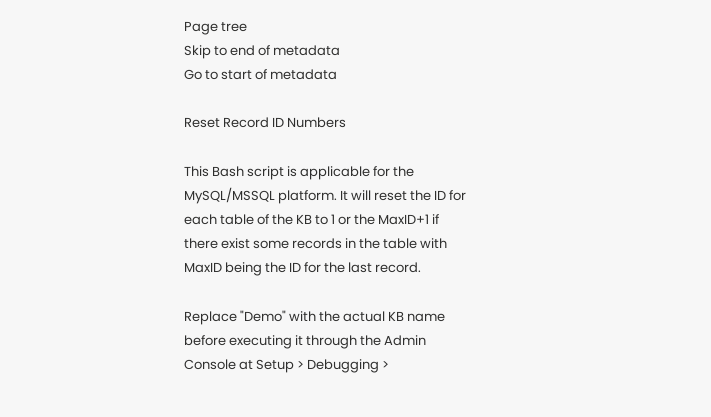Page tree
Skip to end of metadata
Go to start of metadata

Reset Record ID Numbers

This Bash script is applicable for the MySQL/MSSQL platform. It will reset the ID for each table of the KB to 1 or the MaxID+1 if there exist some records in the table with MaxID being the ID for the last record.

Replace "Demo" with the actual KB name before executing it through the Admin Console at Setup > Debugging >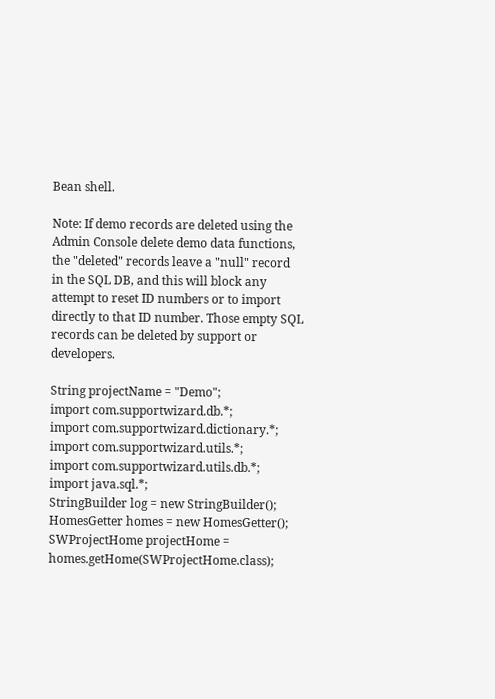Bean shell.

Note: If demo records are deleted using the Admin Console delete demo data functions, the "deleted" records leave a "null" record in the SQL DB, and this will block any attempt to reset ID numbers or to import directly to that ID number. Those empty SQL records can be deleted by support or developers.

String projectName = "Demo";
import com.supportwizard.db.*;
import com.supportwizard.dictionary.*;
import com.supportwizard.utils.*;
import com.supportwizard.utils.db.*;
import java.sql.*;
StringBuilder log = new StringBuilder();
HomesGetter homes = new HomesGetter();
SWProjectHome projectHome = homes.getHome(SWProjectHome.class);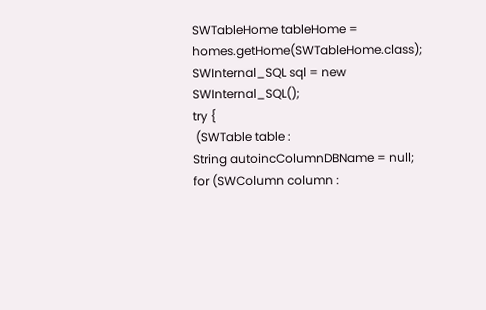SWTableHome tableHome = homes.getHome(SWTableHome.class);
SWInternal_SQL sql = new SWInternal_SQL();
try {
 (SWTable table :
String autoincColumnDBName = null;
for (SWColumn column :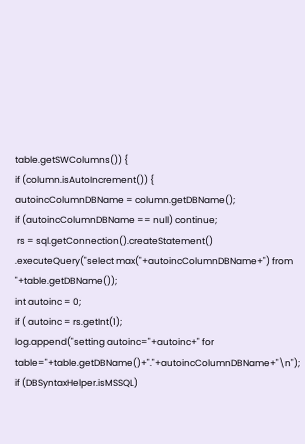table.getSWColumns()) {
if (column.isAutoIncrement()) {
autoincColumnDBName = column.getDBName();
if (autoincColumnDBName == null) continue;
 rs = sql.getConnection().createStatement()
.executeQuery("select max("+autoincColumnDBName+") from "+table.getDBName());
int autoinc = 0;
if ( autoinc = rs.getInt(1);
log.append("setting autoinc="+autoinc+" for table="+table.getDBName()+"."+autoincColumnDBName+"\n");
if (DBSyntaxHelper.isMSSQL)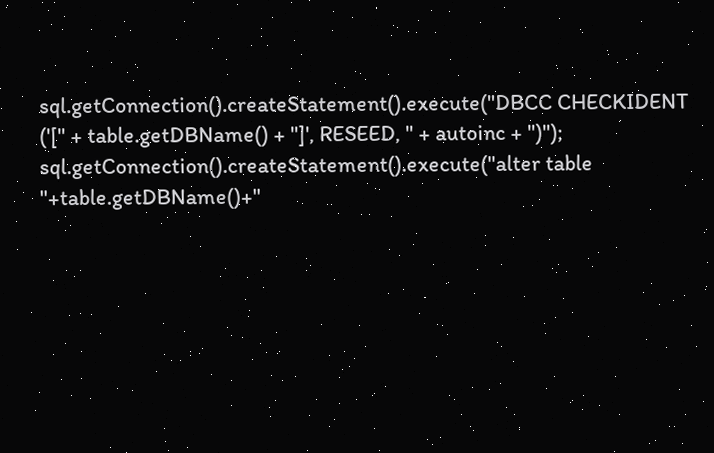sql.getConnection().createStatement().execute("DBCC CHECKIDENT ('[" + table.getDBName() + "]', RESEED, " + autoinc + ")");
sql.getConnection().createStatement().execute("alter table "+table.getDBName()+"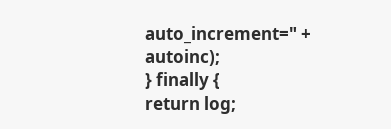auto_increment=" + autoinc);
} finally {
return log;